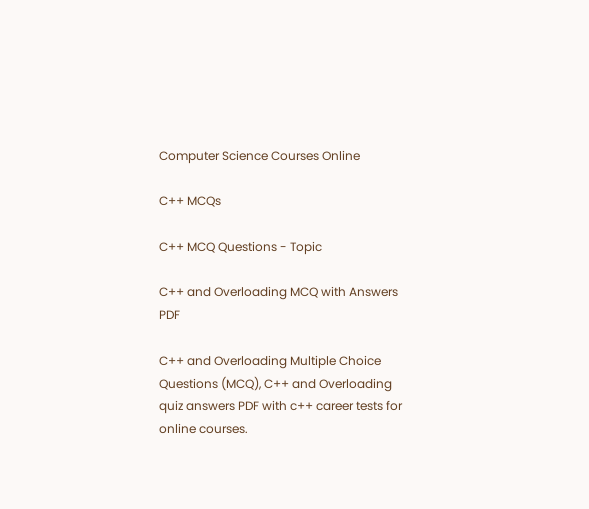Computer Science Courses Online

C++ MCQs

C++ MCQ Questions - Topic

C++ and Overloading MCQ with Answers PDF

C++ and Overloading Multiple Choice Questions (MCQ), C++ and Overloading quiz answers PDF with c++ career tests for online courses.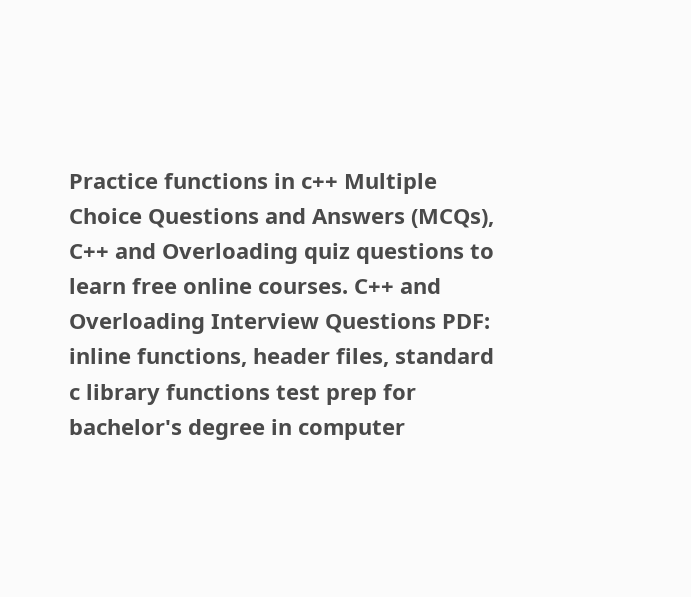Practice functions in c++ Multiple Choice Questions and Answers (MCQs), C++ and Overloading quiz questions to learn free online courses. C++ and Overloading Interview Questions PDF: inline functions, header files, standard c library functions test prep for bachelor's degree in computer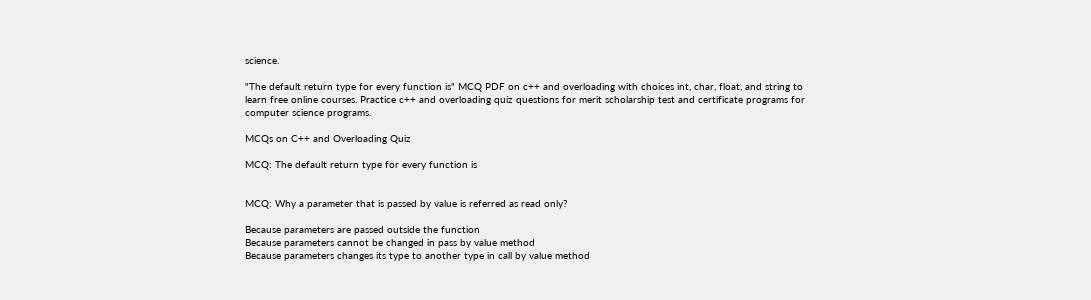science.

"The default return type for every function is" MCQ PDF on c++ and overloading with choices int, char, float, and string to learn free online courses. Practice c++ and overloading quiz questions for merit scholarship test and certificate programs for computer science programs.

MCQs on C++ and Overloading Quiz

MCQ: The default return type for every function is


MCQ: Why a parameter that is passed by value is referred as read only?

Because parameters are passed outside the function
Because parameters cannot be changed in pass by value method
Because parameters changes its type to another type in call by value method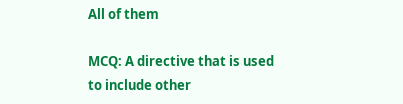All of them

MCQ: A directive that is used to include other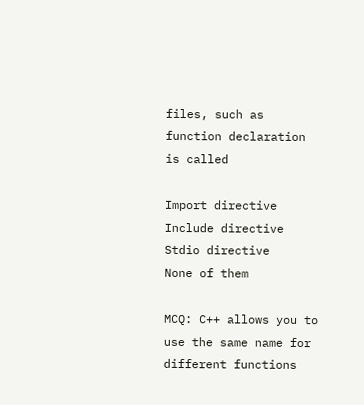files, such as function declaration is called

Import directive
Include directive
Stdio directive
None of them

MCQ: C++ allows you to use the same name for different functions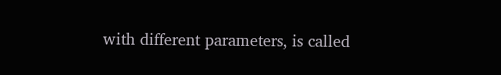with different parameters, is called